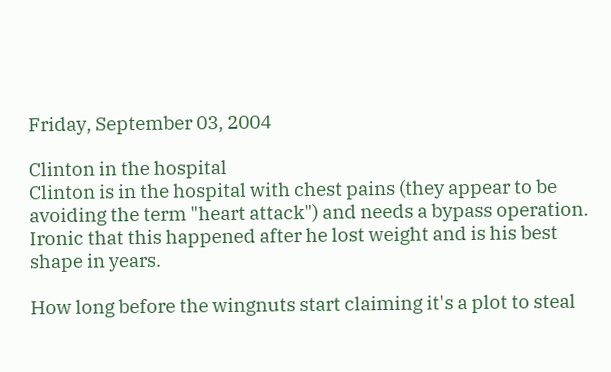Friday, September 03, 2004

Clinton in the hospital
Clinton is in the hospital with chest pains (they appear to be avoiding the term "heart attack") and needs a bypass operation. Ironic that this happened after he lost weight and is his best shape in years.

How long before the wingnuts start claiming it's a plot to steal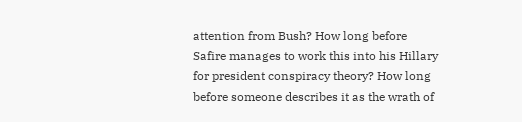attention from Bush? How long before Safire manages to work this into his Hillary for president conspiracy theory? How long before someone describes it as the wrath of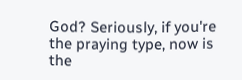God? Seriously, if you're the praying type, now is the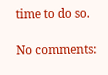time to do so.

No comments: